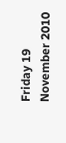Friday 19 November 2010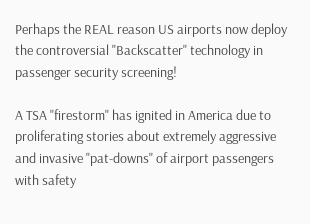Perhaps the REAL reason US airports now deploy the controversial "Backscatter" technology in passenger security screening!

A TSA "firestorm" has ignited in America due to proliferating stories about extremely aggressive and invasive "pat-downs" of airport passengers with safety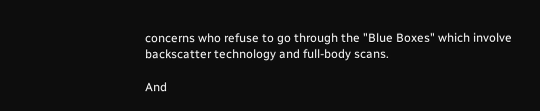concerns who refuse to go through the "Blue Boxes" which involve backscatter technology and full-body scans.

And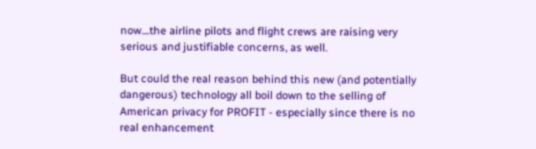now....the airline pilots and flight crews are raising very serious and justifiable concerns, as well.

But could the real reason behind this new (and potentially dangerous) technology all boil down to the selling of American privacy for PROFIT - especially since there is no real enhancement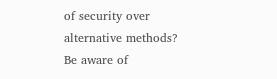of security over alternative methods?  Be aware of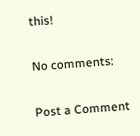this!

No comments:

Post a Comment